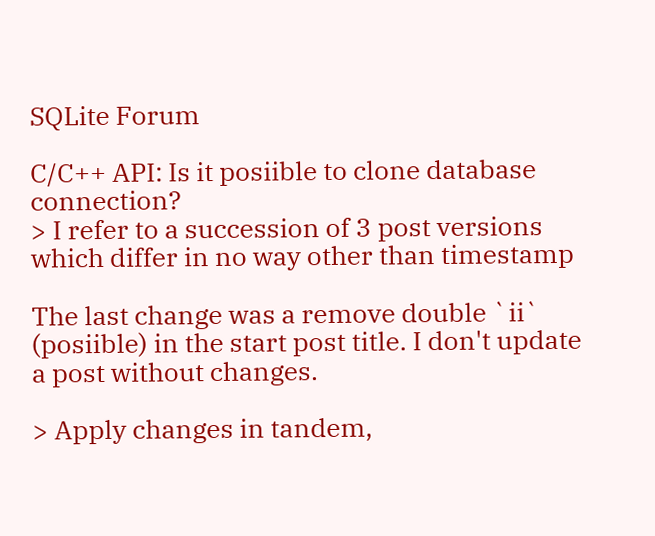SQLite Forum

C/C++ API: Is it posiible to clone database connection?
> I refer to a succession of 3 post versions which differ in no way other than timestamp

The last change was a remove double `ii` (posiible) in the start post title. I don't update a post without changes.

> Apply changes in tandem,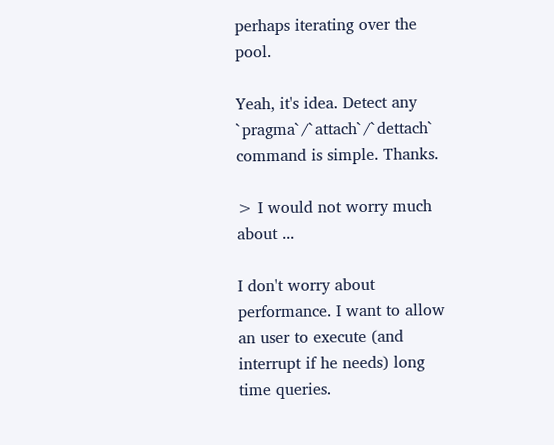perhaps iterating over the pool.

Yeah, it's idea. Detect any `pragma`/`attach`/`dettach` command is simple. Thanks.

> I would not worry much about ...

I don't worry about performance. I want to allow an user to execute (and interrupt if he needs) long time queries.